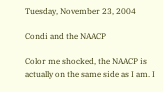Tuesday, November 23, 2004

Condi and the NAACP

Color me shocked, the NAACP is actually on the same side as I am. I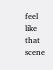feel like that scene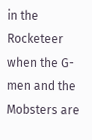in the Rocketeer when the G-men and the Mobsters are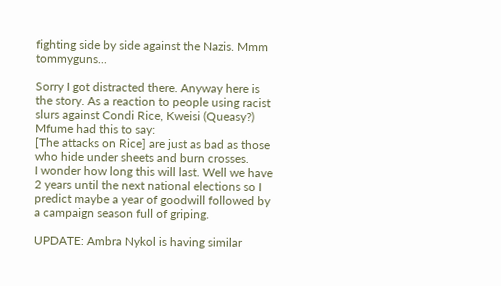fighting side by side against the Nazis. Mmm tommyguns...

Sorry I got distracted there. Anyway here is the story. As a reaction to people using racist slurs against Condi Rice, Kweisi (Queasy?) Mfume had this to say:
[The attacks on Rice] are just as bad as those who hide under sheets and burn crosses.
I wonder how long this will last. Well we have 2 years until the next national elections so I predict maybe a year of goodwill followed by a campaign season full of griping.

UPDATE: Ambra Nykol is having similar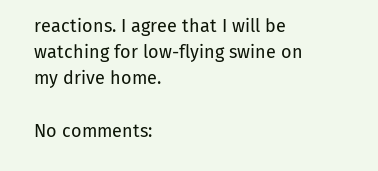reactions. I agree that I will be watching for low-flying swine on my drive home.

No comments: